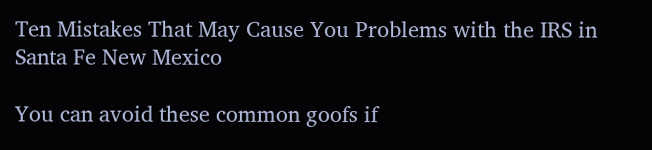Ten Mistakes That May Cause You Problems with the IRS in Santa Fe New Mexico

You can avoid these common goofs if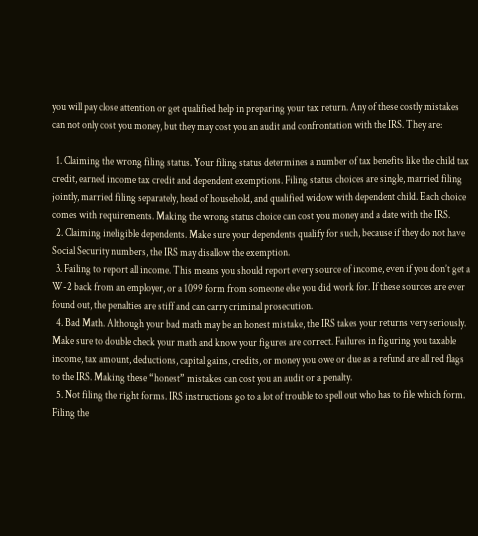you will pay close attention or get qualified help in preparing your tax return. Any of these costly mistakes can not only cost you money, but they may cost you an audit and confrontation with the IRS. They are:

  1. Claiming the wrong filing status. Your filing status determines a number of tax benefits like the child tax credit, earned income tax credit and dependent exemptions. Filing status choices are single, married filing jointly, married filing separately, head of household, and qualified widow with dependent child. Each choice comes with requirements. Making the wrong status choice can cost you money and a date with the IRS.
  2. Claiming ineligible dependents. Make sure your dependents qualify for such, because if they do not have Social Security numbers, the IRS may disallow the exemption.
  3. Failing to report all income. This means you should report every source of income, even if you don’t get a W-2 back from an employer, or a 1099 form from someone else you did work for. If these sources are ever found out, the penalties are stiff and can carry criminal prosecution.
  4. Bad Math. Although your bad math may be an honest mistake, the IRS takes your returns very seriously. Make sure to double check your math and know your figures are correct. Failures in figuring you taxable income, tax amount, deductions, capital gains, credits, or money you owe or due as a refund are all red flags to the IRS. Making these “honest” mistakes can cost you an audit or a penalty.
  5. Not filing the right forms. IRS instructions go to a lot of trouble to spell out who has to file which form. Filing the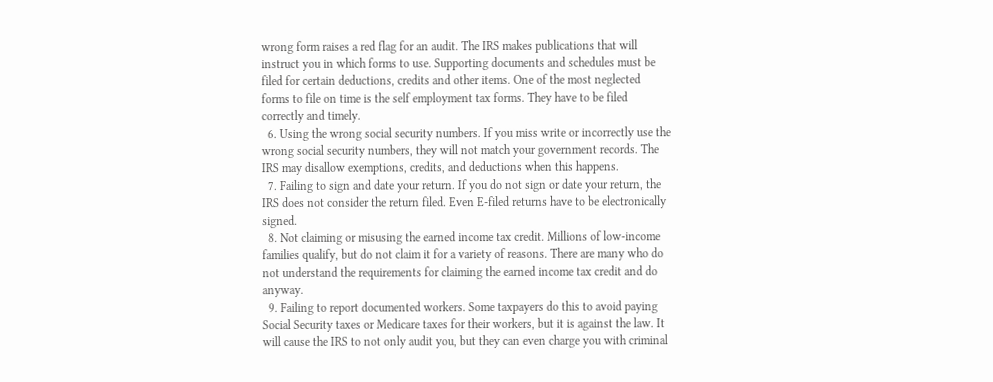wrong form raises a red flag for an audit. The IRS makes publications that will instruct you in which forms to use. Supporting documents and schedules must be filed for certain deductions, credits and other items. One of the most neglected forms to file on time is the self employment tax forms. They have to be filed correctly and timely.
  6. Using the wrong social security numbers. If you miss write or incorrectly use the wrong social security numbers, they will not match your government records. The IRS may disallow exemptions, credits, and deductions when this happens.
  7. Failing to sign and date your return. If you do not sign or date your return, the IRS does not consider the return filed. Even E-filed returns have to be electronically signed.
  8. Not claiming or misusing the earned income tax credit. Millions of low-income families qualify, but do not claim it for a variety of reasons. There are many who do not understand the requirements for claiming the earned income tax credit and do anyway.
  9. Failing to report documented workers. Some taxpayers do this to avoid paying Social Security taxes or Medicare taxes for their workers, but it is against the law. It will cause the IRS to not only audit you, but they can even charge you with criminal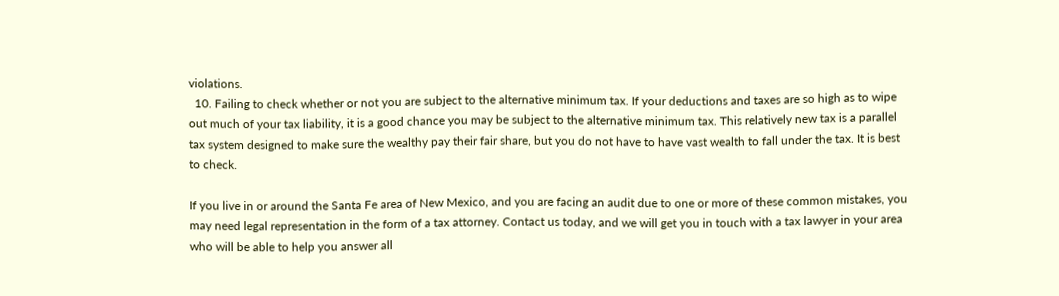violations.
  10. Failing to check whether or not you are subject to the alternative minimum tax. If your deductions and taxes are so high as to wipe out much of your tax liability, it is a good chance you may be subject to the alternative minimum tax. This relatively new tax is a parallel tax system designed to make sure the wealthy pay their fair share, but you do not have to have vast wealth to fall under the tax. It is best to check.

If you live in or around the Santa Fe area of New Mexico, and you are facing an audit due to one or more of these common mistakes, you may need legal representation in the form of a tax attorney. Contact us today, and we will get you in touch with a tax lawyer in your area who will be able to help you answer all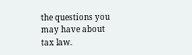the questions you may have about tax law.